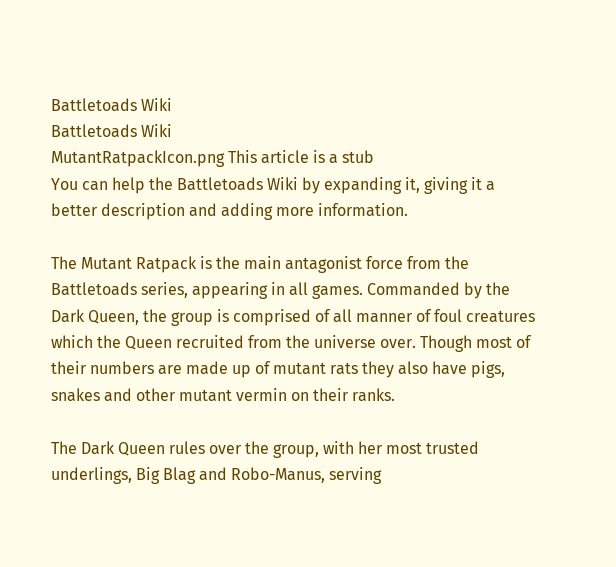Battletoads Wiki
Battletoads Wiki
MutantRatpackIcon.png This article is a stub
You can help the Battletoads Wiki by expanding it, giving it a better description and adding more information.

The Mutant Ratpack is the main antagonist force from the Battletoads series, appearing in all games. Commanded by the Dark Queen, the group is comprised of all manner of foul creatures which the Queen recruited from the universe over. Though most of their numbers are made up of mutant rats they also have pigs, snakes and other mutant vermin on their ranks.

The Dark Queen rules over the group, with her most trusted underlings, Big Blag and Robo-Manus, serving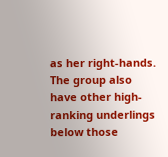as her right-hands. The group also have other high-ranking underlings below those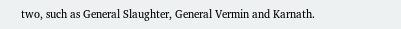two, such as General Slaughter, General Vermin and Karnath.